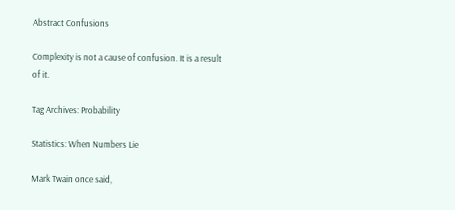Abstract Confusions

Complexity is not a cause of confusion. It is a result of it.

Tag Archives: Probability

Statistics: When Numbers Lie

Mark Twain once said,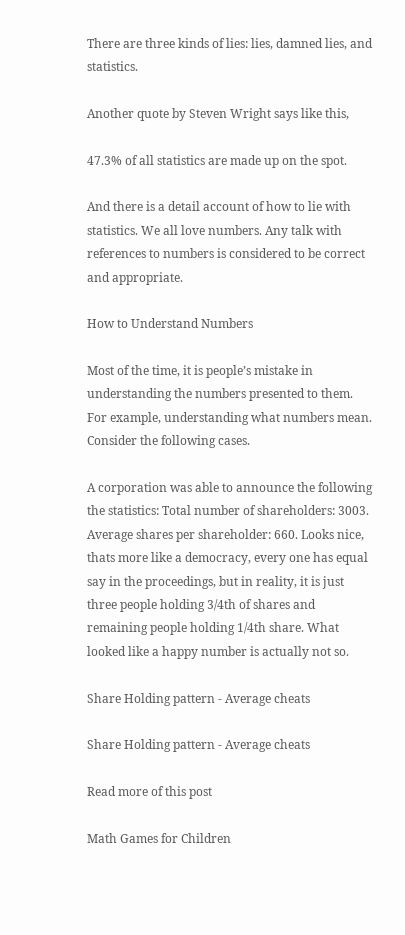There are three kinds of lies: lies, damned lies, and statistics.

Another quote by Steven Wright says like this,

47.3% of all statistics are made up on the spot.

And there is a detail account of how to lie with statistics. We all love numbers. Any talk with references to numbers is considered to be correct and appropriate.

How to Understand Numbers

Most of the time, it is people’s mistake in understanding the numbers presented to them. For example, understanding what numbers mean. Consider the following cases.

A corporation was able to announce the following the statistics: Total number of shareholders: 3003. Average shares per shareholder: 660. Looks nice, thats more like a democracy, every one has equal say in the proceedings, but in reality, it is just three people holding 3/4th of shares and remaining people holding 1/4th share. What looked like a happy number is actually not so.

Share Holding pattern - Average cheats

Share Holding pattern - Average cheats

Read more of this post

Math Games for Children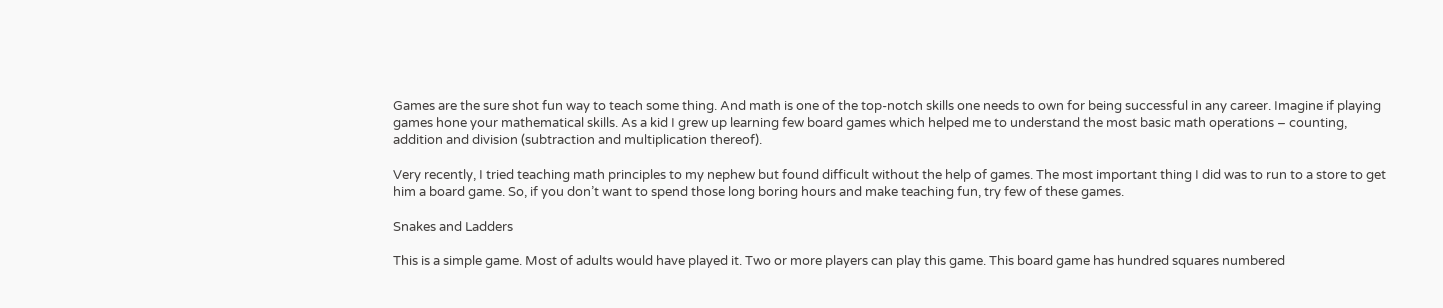Games are the sure shot fun way to teach some thing. And math is one of the top-notch skills one needs to own for being successful in any career. Imagine if playing games hone your mathematical skills. As a kid I grew up learning few board games which helped me to understand the most basic math operations – counting, addition and division (subtraction and multiplication thereof).

Very recently, I tried teaching math principles to my nephew but found difficult without the help of games. The most important thing I did was to run to a store to get him a board game. So, if you don’t want to spend those long boring hours and make teaching fun, try few of these games.

Snakes and Ladders

This is a simple game. Most of adults would have played it. Two or more players can play this game. This board game has hundred squares numbered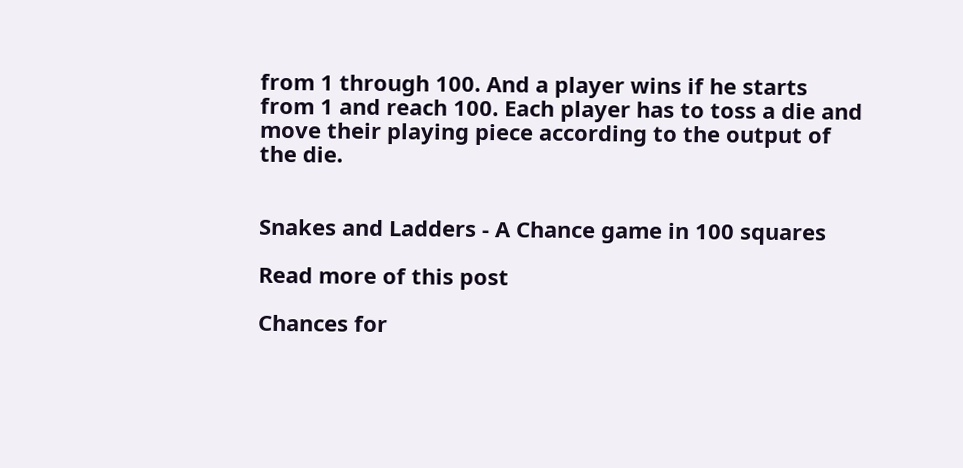from 1 through 100. And a player wins if he starts from 1 and reach 100. Each player has to toss a die and move their playing piece according to the output of the die.


Snakes and Ladders - A Chance game in 100 squares

Read more of this post

Chances for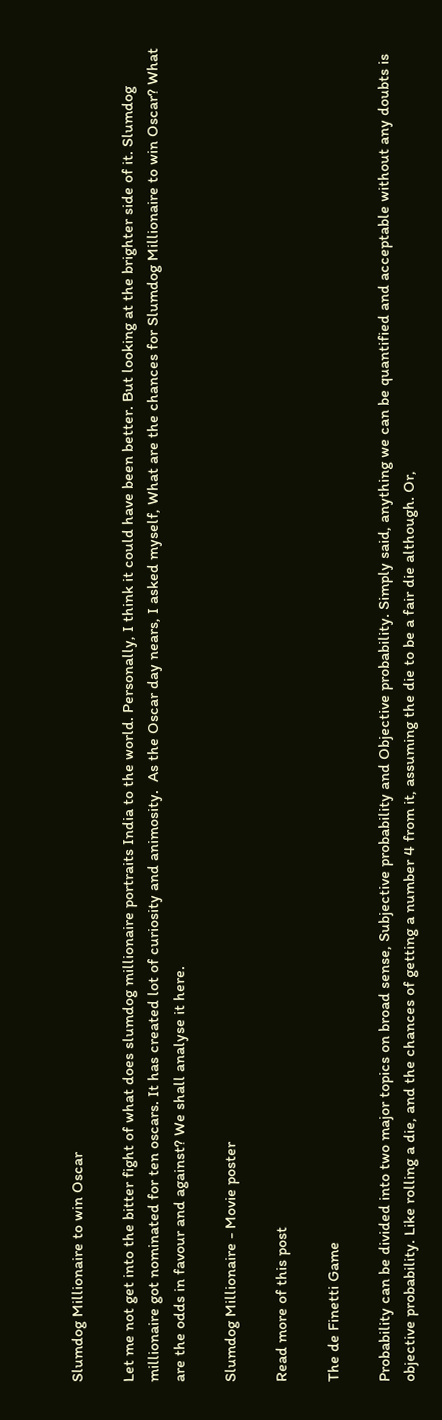Slumdog Millionaire to win Oscar

Let me not get into the bitter fight of what does slumdog millionaire portraits India to the world. Personally, I think it could have been better. But looking at the brighter side of it. Slumdog millionaire got nominated for ten oscars. It has created lot of curiosity and animosity.  As the Oscar day nears, I asked myself, What are the chances for Slumdog Millionaire to win Oscar? What are the odds in favour and against? We shall analyse it here.

Slumdog Millionaire - Movie poster

Read more of this post

The de Finetti Game

Probability can be divided into two major topics on broad sense, Subjective probability and Objective probability. Simply said, anything we can be quantified and acceptable without any doubts is objective probability. Like rolling a die, and the chances of getting a number 4 from it, assuming the die to be a fair die although. Or,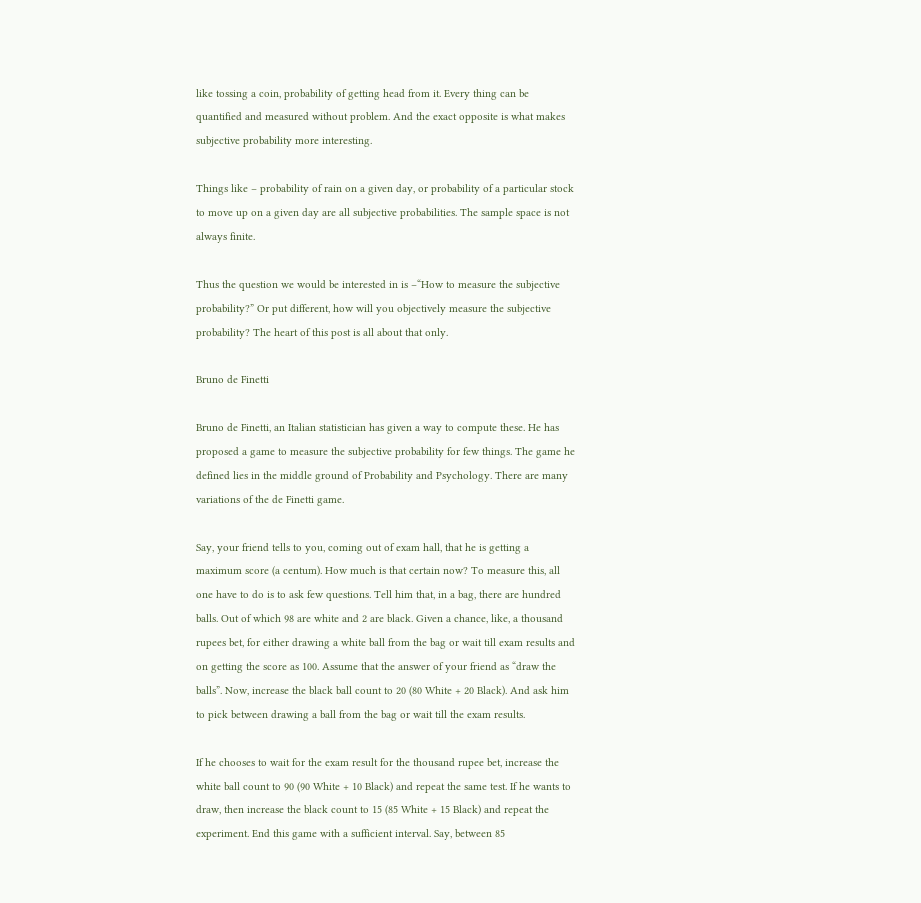like tossing a coin, probability of getting head from it. Every thing can be quantified and measured without problem. And the exact opposite is what makes subjective probability more interesting.

Things like – probability of rain on a given day, or probability of a particular stock to move up on a given day are all subjective probabilities. The sample space is not always finite.

Thus the question we would be interested in is –“How to measure the subjective probability?” Or put different, how will you objectively measure the subjective probability? The heart of this post is all about that only.

Bruno de Finetti

Bruno de Finetti, an Italian statistician has given a way to compute these. He has proposed a game to measure the subjective probability for few things. The game he defined lies in the middle ground of Probability and Psychology. There are many variations of the de Finetti game.

Say, your friend tells to you, coming out of exam hall, that he is getting a maximum score (a centum). How much is that certain now? To measure this, all one have to do is to ask few questions. Tell him that, in a bag, there are hundred balls. Out of which 98 are white and 2 are black. Given a chance, like, a thousand rupees bet, for either drawing a white ball from the bag or wait till exam results and on getting the score as 100. Assume that the answer of your friend as “draw the balls”. Now, increase the black ball count to 20 (80 White + 20 Black). And ask him to pick between drawing a ball from the bag or wait till the exam results.

If he chooses to wait for the exam result for the thousand rupee bet, increase the white ball count to 90 (90 White + 10 Black) and repeat the same test. If he wants to draw, then increase the black count to 15 (85 White + 15 Black) and repeat the experiment. End this game with a sufficient interval. Say, between 85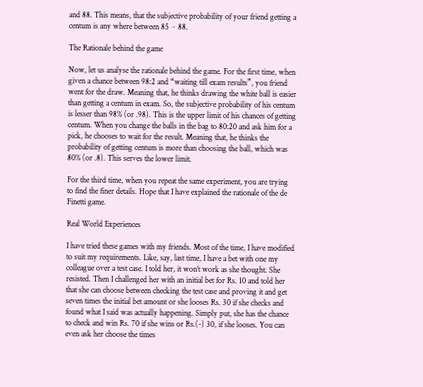and 88. This means, that the subjective probability of your friend getting a centum is any where between 85 ~ 88.

The Rationale behind the game

Now, let us analyse the rationale behind the game. For the first time, when given a chance between 98:2 and “waiting till exam results”, you friend went for the draw. Meaning that, he thinks drawing the white ball is easier than getting a centum in exam. So, the subjective probability of his centum is lesser than 98% (or .98). This is the upper limit of his chances of getting centum. When you change the balls in the bag to 80:20 and ask him for a pick, he chooses to wait for the result. Meaning that, he thinks the probability of getting centum is more than choosing the ball, which was 80% (or .8). This serves the lower limit.

For the third time, when you repeat the same experiment, you are trying to find the finer details. Hope that I have explained the rationale of the de Finetti game.

Real World Experiences

I have tried these games with my friends. Most of the time, I have modified to suit my requirements. Like, say, last time, I have a bet with one my colleague over a test case. I told her, it won’t work as she thought. She resisted. Then I challenged her with an initial bet for Rs. 10 and told her that she can choose between checking the test case and proving it and get seven times the initial bet amount or she looses Rs. 30 if she checks and found what I said was actually happening. Simply put, she has the chance to check and win Rs. 70 if she wins or Rs.(-) 30, if she looses. You can even ask her choose the times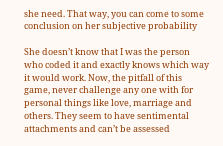she need. That way, you can come to some conclusion on her subjective probability

She doesn’t know that I was the person who coded it and exactly knows which way it would work. Now, the pitfall of this game, never challenge any one with for personal things like love, marriage and others. They seem to have sentimental attachments and can’t be assessed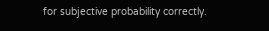for subjective probability correctly.